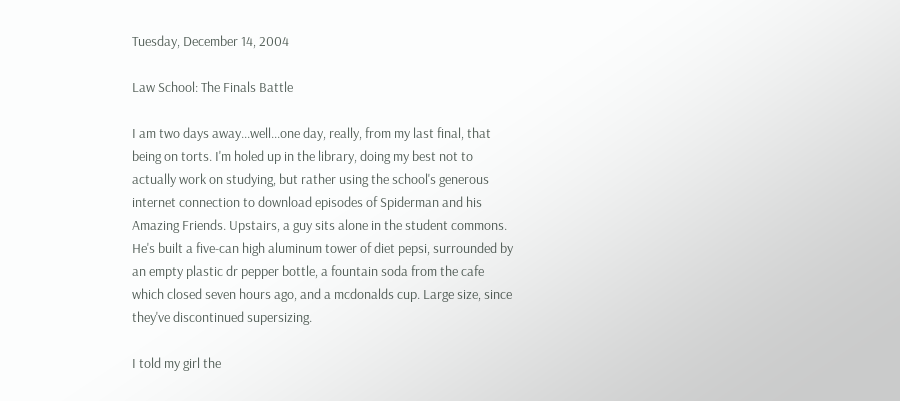Tuesday, December 14, 2004

Law School: The Finals Battle

I am two days away...well...one day, really, from my last final, that being on torts. I'm holed up in the library, doing my best not to actually work on studying, but rather using the school's generous internet connection to download episodes of Spiderman and his Amazing Friends. Upstairs, a guy sits alone in the student commons. He's built a five-can high aluminum tower of diet pepsi, surrounded by an empty plastic dr pepper bottle, a fountain soda from the cafe which closed seven hours ago, and a mcdonalds cup. Large size, since they've discontinued supersizing.

I told my girl the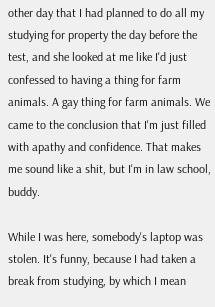other day that I had planned to do all my studying for property the day before the test, and she looked at me like I'd just confessed to having a thing for farm animals. A gay thing for farm animals. We came to the conclusion that I'm just filled with apathy and confidence. That makes me sound like a shit, but I'm in law school, buddy.

While I was here, somebody's laptop was stolen. It's funny, because I had taken a break from studying, by which I mean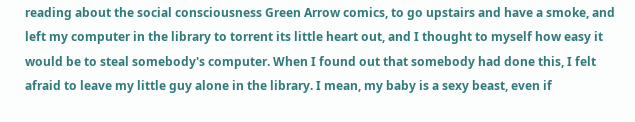reading about the social consciousness Green Arrow comics, to go upstairs and have a smoke, and left my computer in the library to torrent its little heart out, and I thought to myself how easy it would be to steal somebody's computer. When I found out that somebody had done this, I felt afraid to leave my little guy alone in the library. I mean, my baby is a sexy beast, even if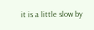it is a little slow by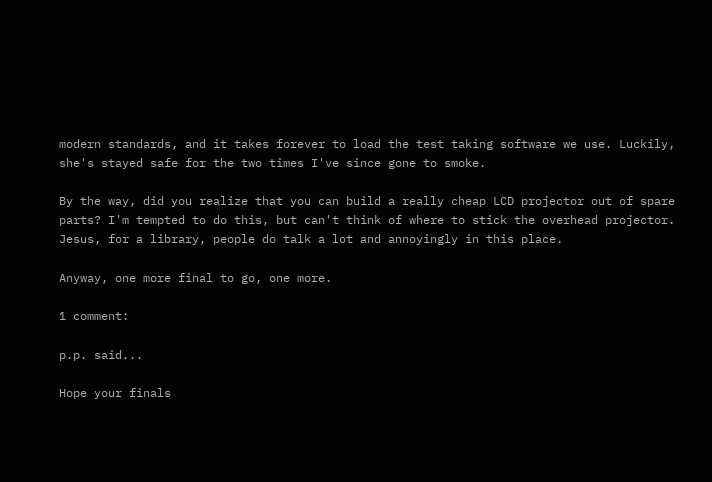modern standards, and it takes forever to load the test taking software we use. Luckily, she's stayed safe for the two times I've since gone to smoke.

By the way, did you realize that you can build a really cheap LCD projector out of spare parts? I'm tempted to do this, but can't think of where to stick the overhead projector. Jesus, for a library, people do talk a lot and annoyingly in this place.

Anyway, one more final to go, one more.

1 comment:

p.p. said...

Hope your finals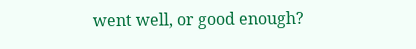went well, or good enough?